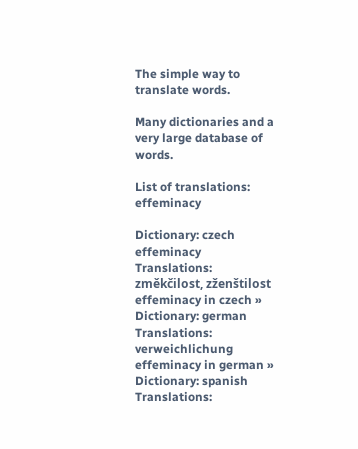The simple way to translate words.

Many dictionaries and a very large database of words.

List of translations: effeminacy

Dictionary: czech effeminacy
Translations: změkčilost, zženštilost
effeminacy in czech »
Dictionary: german
Translations: verweichlichung
effeminacy in german »
Dictionary: spanish
Translations: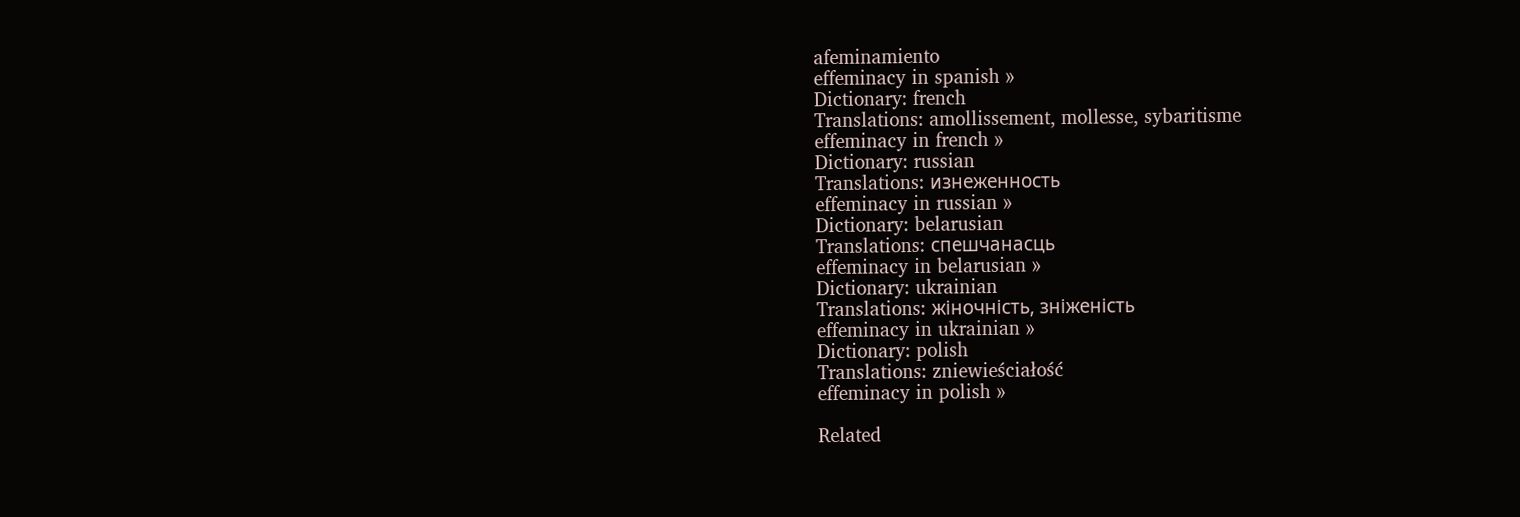afeminamiento
effeminacy in spanish »
Dictionary: french
Translations: amollissement, mollesse, sybaritisme
effeminacy in french »
Dictionary: russian
Translations: изнеженность
effeminacy in russian »
Dictionary: belarusian
Translations: спешчанасць
effeminacy in belarusian »
Dictionary: ukrainian
Translations: жіночність, зніженість
effeminacy in ukrainian »
Dictionary: polish
Translations: zniewieściałość
effeminacy in polish »

Related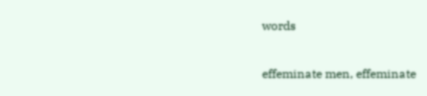words

effeminate men, effeminate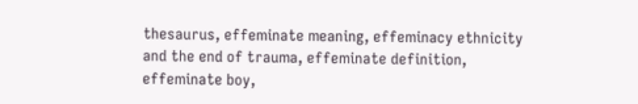thesaurus, effeminate meaning, effeminacy ethnicity and the end of trauma, effeminate definition, effeminate boy,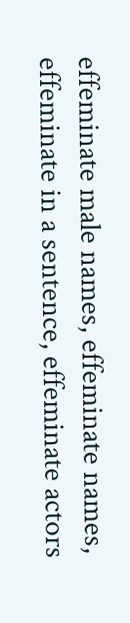effeminate male names, effeminate names, effeminate in a sentence, effeminate actors